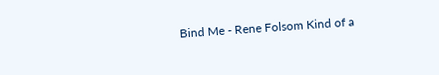Bind Me - Rene Folsom Kind of a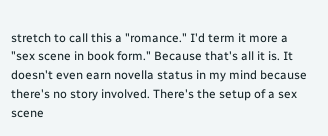stretch to call this a "romance." I'd term it more a "sex scene in book form." Because that's all it is. It doesn't even earn novella status in my mind because there's no story involved. There's the setup of a sex scene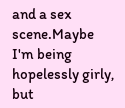and a sex scene.Maybe I'm being hopelessly girly, but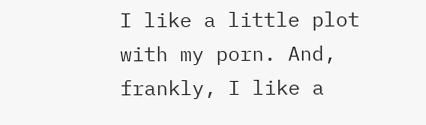I like a little plot with my porn. And, frankly, I like a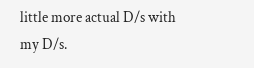little more actual D/s with my D/s.